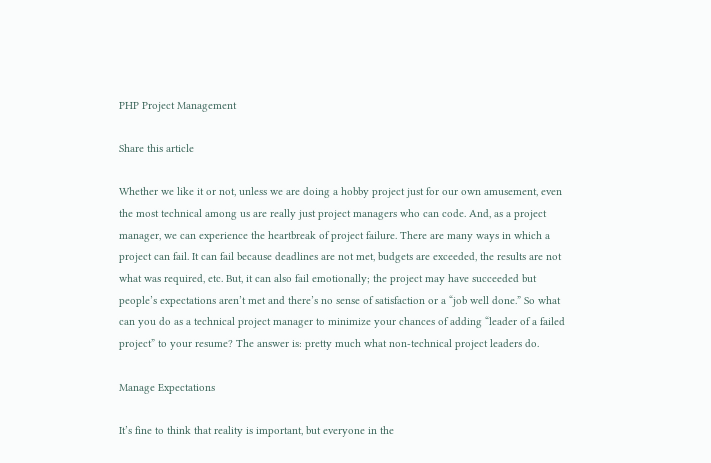PHP Project Management

Share this article

Whether we like it or not, unless we are doing a hobby project just for our own amusement, even the most technical among us are really just project managers who can code. And, as a project manager, we can experience the heartbreak of project failure. There are many ways in which a project can fail. It can fail because deadlines are not met, budgets are exceeded, the results are not what was required, etc. But, it can also fail emotionally; the project may have succeeded but people’s expectations aren’t met and there’s no sense of satisfaction or a “job well done.” So what can you do as a technical project manager to minimize your chances of adding “leader of a failed project” to your resume? The answer is: pretty much what non-technical project leaders do.

Manage Expectations

It’s fine to think that reality is important, but everyone in the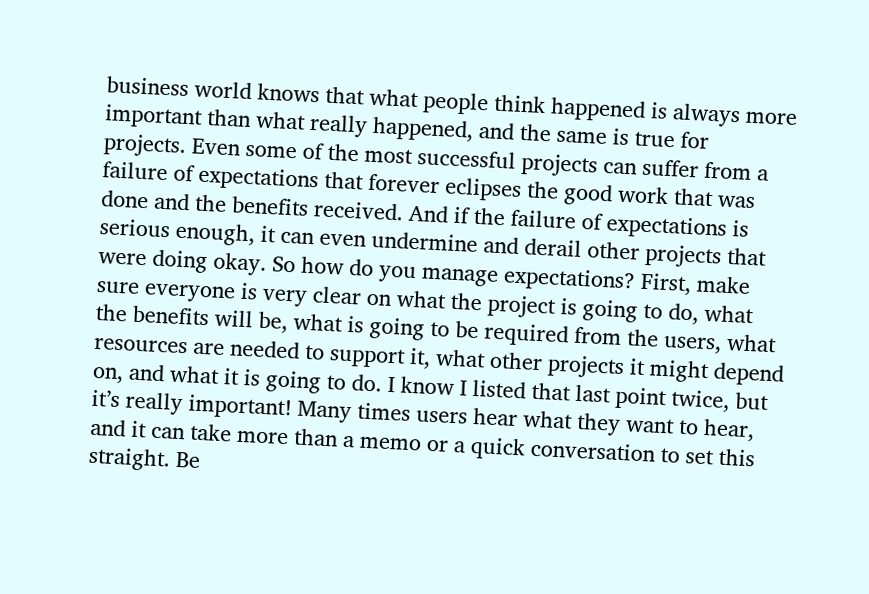business world knows that what people think happened is always more important than what really happened, and the same is true for projects. Even some of the most successful projects can suffer from a failure of expectations that forever eclipses the good work that was done and the benefits received. And if the failure of expectations is serious enough, it can even undermine and derail other projects that were doing okay. So how do you manage expectations? First, make sure everyone is very clear on what the project is going to do, what the benefits will be, what is going to be required from the users, what resources are needed to support it, what other projects it might depend on, and what it is going to do. I know I listed that last point twice, but it’s really important! Many times users hear what they want to hear, and it can take more than a memo or a quick conversation to set this straight. Be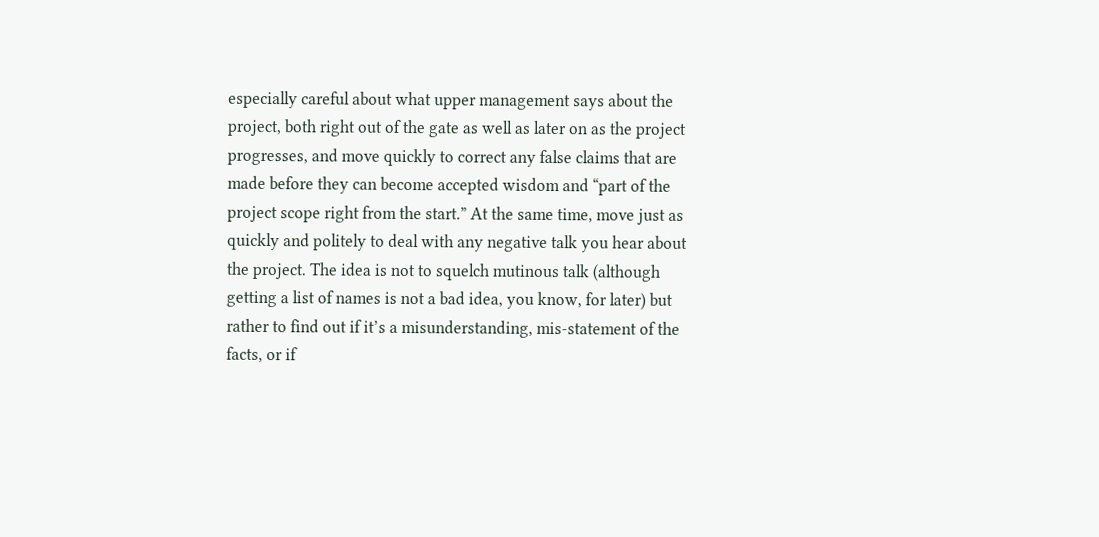especially careful about what upper management says about the project, both right out of the gate as well as later on as the project progresses, and move quickly to correct any false claims that are made before they can become accepted wisdom and “part of the project scope right from the start.” At the same time, move just as quickly and politely to deal with any negative talk you hear about the project. The idea is not to squelch mutinous talk (although getting a list of names is not a bad idea, you know, for later) but rather to find out if it’s a misunderstanding, mis-statement of the facts, or if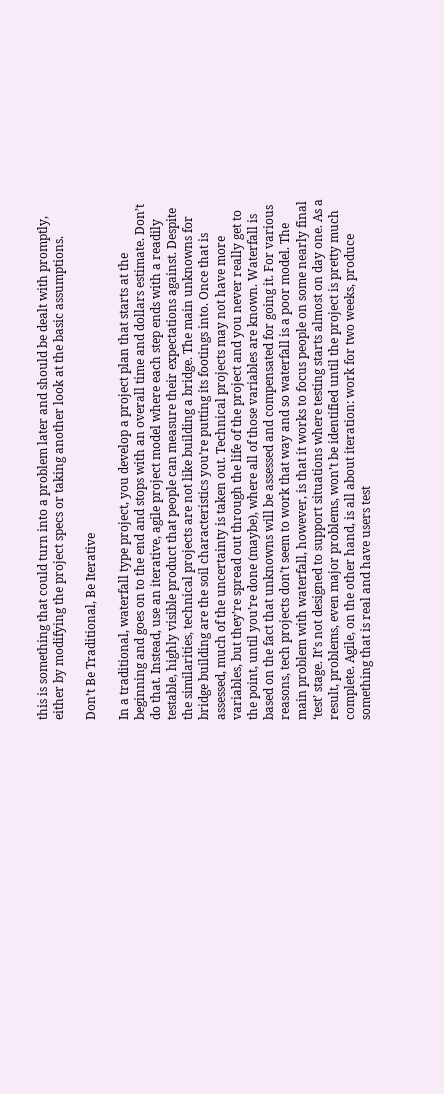this is something that could turn into a problem later and should be dealt with promptly, either by modifying the project specs or taking another look at the basic assumptions.

Don’t Be Traditional, Be Iterative

In a traditional, waterfall type project, you develop a project plan that starts at the beginning and goes on to the end and stops with an overall time and dollars estimate. Don’t do that. Instead, use an iterative, agile project model where each step ends with a readily testable, highly visible product that people can measure their expectations against. Despite the similarities, technical projects are not like building a bridge. The main unknowns for bridge building are the soil characteristics you’re putting its footings into. Once that is assessed, much of the uncertainty is taken out. Technical projects may not have more variables, but they’re spread out through the life of the project and you never really get to the point, until you’re done (maybe), where all of those variables are known. Waterfall is based on the fact that unknowns will be assessed and compensated for going it. For various reasons, tech projects don’t seem to work that way and so waterfall is a poor model. The main problem with waterfall, however, is that it works to focus people on some nearly final ‘test’ stage. It’s not designed to support situations where testing starts almost on day one. As a result, problems, even major problems, won’t be identified until the project is pretty much complete. Agile, on the other hand, is all about iteration: work for two weeks, produce something that is real and have users test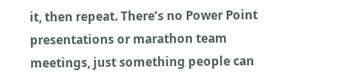it, then repeat. There’s no Power Point presentations or marathon team meetings, just something people can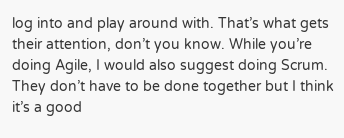log into and play around with. That’s what gets their attention, don’t you know. While you’re doing Agile, I would also suggest doing Scrum. They don’t have to be done together but I think it’s a good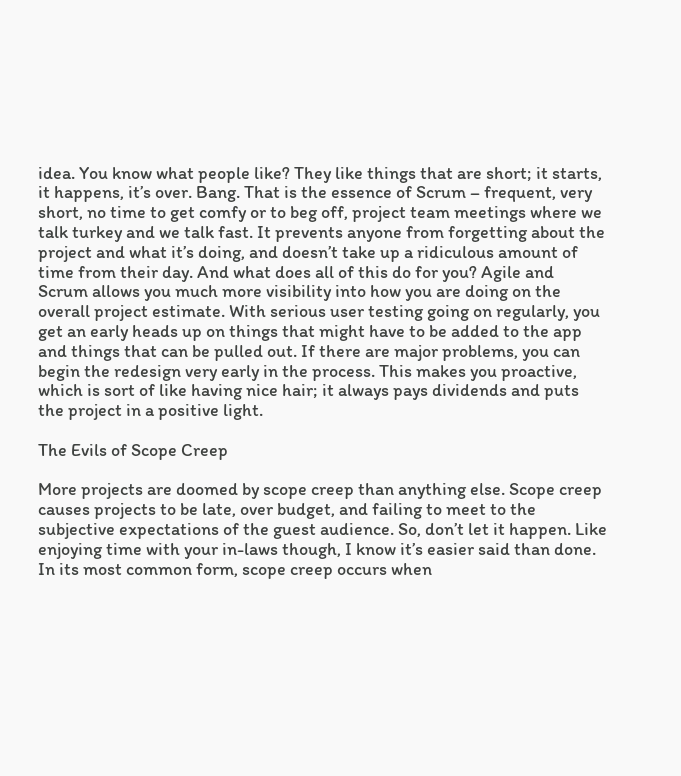idea. You know what people like? They like things that are short; it starts, it happens, it’s over. Bang. That is the essence of Scrum – frequent, very short, no time to get comfy or to beg off, project team meetings where we talk turkey and we talk fast. It prevents anyone from forgetting about the project and what it’s doing, and doesn’t take up a ridiculous amount of time from their day. And what does all of this do for you? Agile and Scrum allows you much more visibility into how you are doing on the overall project estimate. With serious user testing going on regularly, you get an early heads up on things that might have to be added to the app and things that can be pulled out. If there are major problems, you can begin the redesign very early in the process. This makes you proactive, which is sort of like having nice hair; it always pays dividends and puts the project in a positive light.

The Evils of Scope Creep

More projects are doomed by scope creep than anything else. Scope creep causes projects to be late, over budget, and failing to meet to the subjective expectations of the guest audience. So, don’t let it happen. Like enjoying time with your in-laws though, I know it’s easier said than done. In its most common form, scope creep occurs when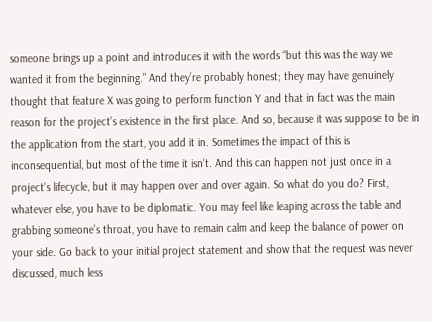someone brings up a point and introduces it with the words “but this was the way we wanted it from the beginning.” And they’re probably honest; they may have genuinely thought that feature X was going to perform function Y and that in fact was the main reason for the project’s existence in the first place. And so, because it was suppose to be in the application from the start, you add it in. Sometimes the impact of this is inconsequential, but most of the time it isn’t. And this can happen not just once in a project’s lifecycle, but it may happen over and over again. So what do you do? First, whatever else, you have to be diplomatic. You may feel like leaping across the table and grabbing someone’s throat, you have to remain calm and keep the balance of power on your side. Go back to your initial project statement and show that the request was never discussed, much less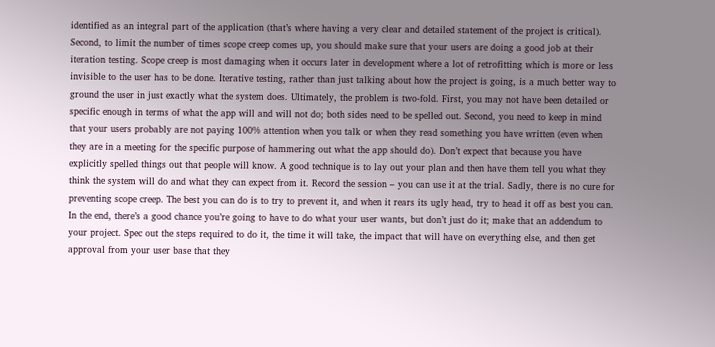identified as an integral part of the application (that’s where having a very clear and detailed statement of the project is critical). Second, to limit the number of times scope creep comes up, you should make sure that your users are doing a good job at their iteration testing. Scope creep is most damaging when it occurs later in development where a lot of retrofitting which is more or less invisible to the user has to be done. Iterative testing, rather than just talking about how the project is going, is a much better way to ground the user in just exactly what the system does. Ultimately, the problem is two-fold. First, you may not have been detailed or specific enough in terms of what the app will and will not do; both sides need to be spelled out. Second, you need to keep in mind that your users probably are not paying 100% attention when you talk or when they read something you have written (even when they are in a meeting for the specific purpose of hammering out what the app should do). Don’t expect that because you have explicitly spelled things out that people will know. A good technique is to lay out your plan and then have them tell you what they think the system will do and what they can expect from it. Record the session – you can use it at the trial. Sadly, there is no cure for preventing scope creep. The best you can do is to try to prevent it, and when it rears its ugly head, try to head it off as best you can. In the end, there’s a good chance you’re going to have to do what your user wants, but don’t just do it; make that an addendum to your project. Spec out the steps required to do it, the time it will take, the impact that will have on everything else, and then get approval from your user base that they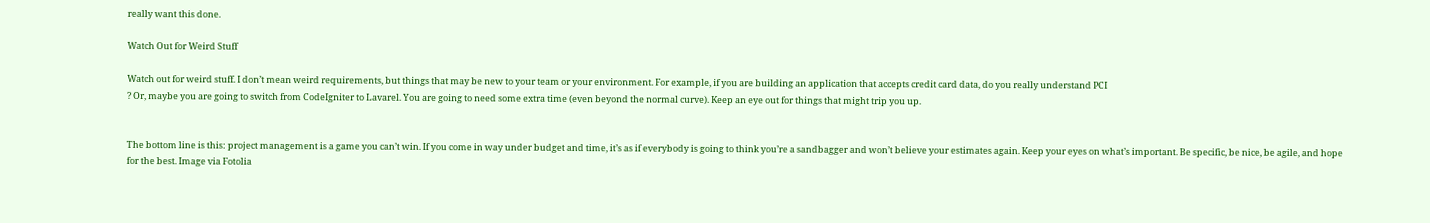really want this done.

Watch Out for Weird Stuff

Watch out for weird stuff. I don’t mean weird requirements, but things that may be new to your team or your environment. For example, if you are building an application that accepts credit card data, do you really understand PCI
? Or, maybe you are going to switch from CodeIgniter to Lavarel. You are going to need some extra time (even beyond the normal curve). Keep an eye out for things that might trip you up.


The bottom line is this: project management is a game you can’t win. If you come in way under budget and time, it’s as if everybody is going to think you’re a sandbagger and won’t believe your estimates again. Keep your eyes on what’s important. Be specific, be nice, be agile, and hope for the best. Image via Fotolia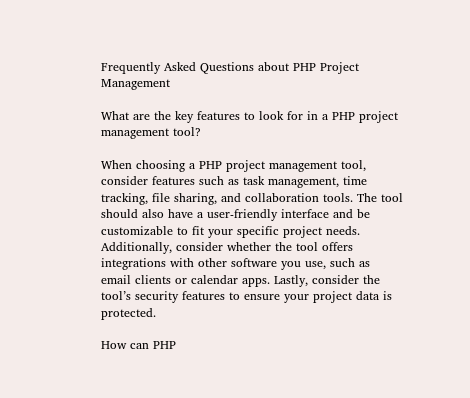Frequently Asked Questions about PHP Project Management

What are the key features to look for in a PHP project management tool?

When choosing a PHP project management tool, consider features such as task management, time tracking, file sharing, and collaboration tools. The tool should also have a user-friendly interface and be customizable to fit your specific project needs. Additionally, consider whether the tool offers integrations with other software you use, such as email clients or calendar apps. Lastly, consider the tool’s security features to ensure your project data is protected.

How can PHP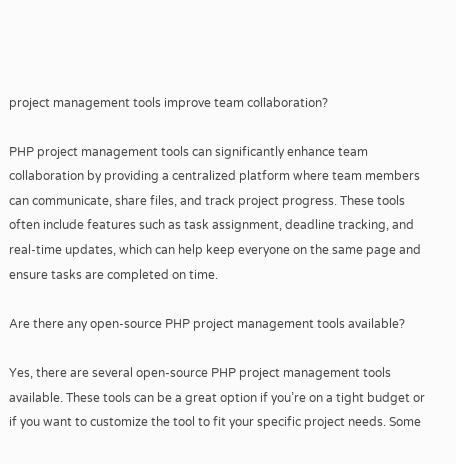project management tools improve team collaboration?

PHP project management tools can significantly enhance team collaboration by providing a centralized platform where team members can communicate, share files, and track project progress. These tools often include features such as task assignment, deadline tracking, and real-time updates, which can help keep everyone on the same page and ensure tasks are completed on time.

Are there any open-source PHP project management tools available?

Yes, there are several open-source PHP project management tools available. These tools can be a great option if you’re on a tight budget or if you want to customize the tool to fit your specific project needs. Some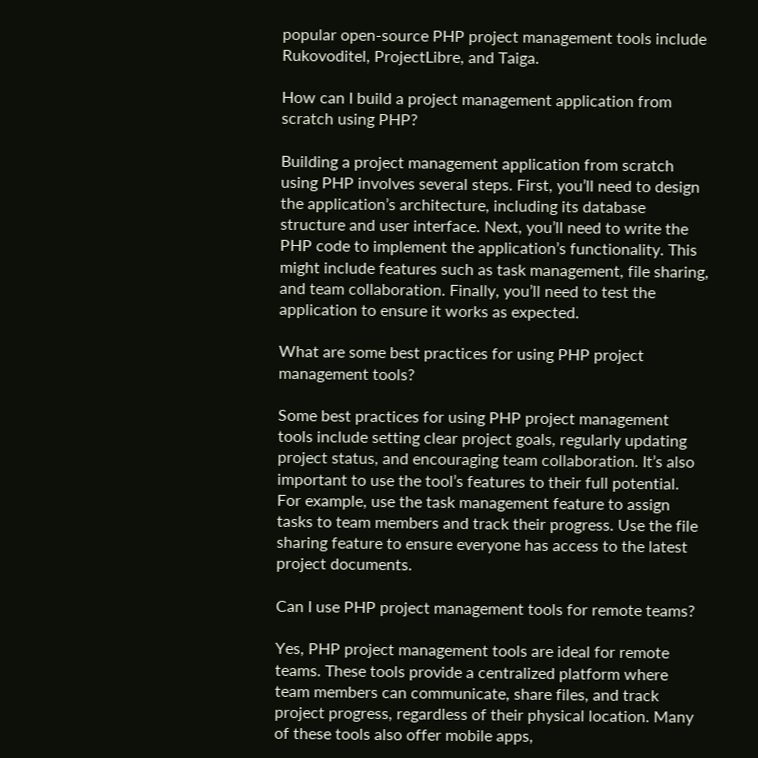popular open-source PHP project management tools include Rukovoditel, ProjectLibre, and Taiga.

How can I build a project management application from scratch using PHP?

Building a project management application from scratch using PHP involves several steps. First, you’ll need to design the application’s architecture, including its database structure and user interface. Next, you’ll need to write the PHP code to implement the application’s functionality. This might include features such as task management, file sharing, and team collaboration. Finally, you’ll need to test the application to ensure it works as expected.

What are some best practices for using PHP project management tools?

Some best practices for using PHP project management tools include setting clear project goals, regularly updating project status, and encouraging team collaboration. It’s also important to use the tool’s features to their full potential. For example, use the task management feature to assign tasks to team members and track their progress. Use the file sharing feature to ensure everyone has access to the latest project documents.

Can I use PHP project management tools for remote teams?

Yes, PHP project management tools are ideal for remote teams. These tools provide a centralized platform where team members can communicate, share files, and track project progress, regardless of their physical location. Many of these tools also offer mobile apps,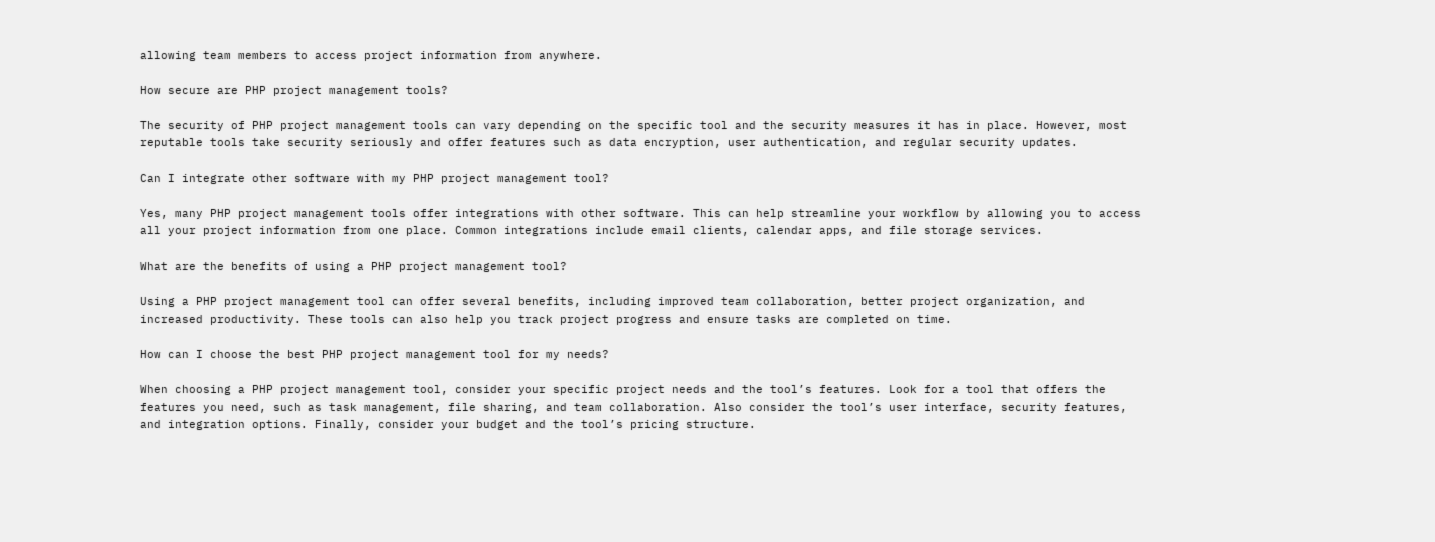allowing team members to access project information from anywhere.

How secure are PHP project management tools?

The security of PHP project management tools can vary depending on the specific tool and the security measures it has in place. However, most reputable tools take security seriously and offer features such as data encryption, user authentication, and regular security updates.

Can I integrate other software with my PHP project management tool?

Yes, many PHP project management tools offer integrations with other software. This can help streamline your workflow by allowing you to access all your project information from one place. Common integrations include email clients, calendar apps, and file storage services.

What are the benefits of using a PHP project management tool?

Using a PHP project management tool can offer several benefits, including improved team collaboration, better project organization, and increased productivity. These tools can also help you track project progress and ensure tasks are completed on time.

How can I choose the best PHP project management tool for my needs?

When choosing a PHP project management tool, consider your specific project needs and the tool’s features. Look for a tool that offers the features you need, such as task management, file sharing, and team collaboration. Also consider the tool’s user interface, security features, and integration options. Finally, consider your budget and the tool’s pricing structure.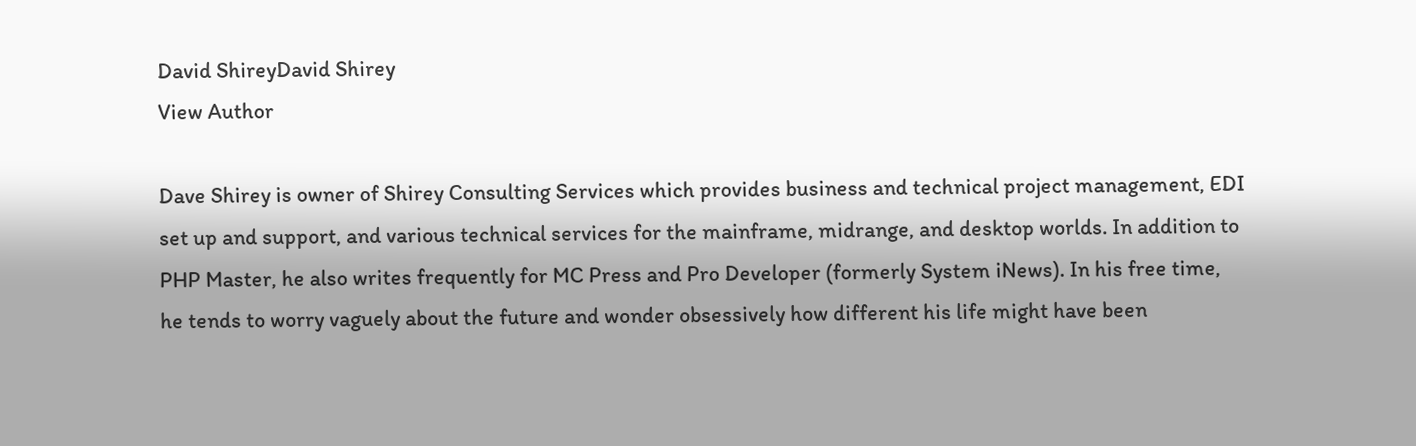David ShireyDavid Shirey
View Author

Dave Shirey is owner of Shirey Consulting Services which provides business and technical project management, EDI set up and support, and various technical services for the mainframe, midrange, and desktop worlds. In addition to PHP Master, he also writes frequently for MC Press and Pro Developer (formerly System iNews). In his free time, he tends to worry vaguely about the future and wonder obsessively how different his life might have been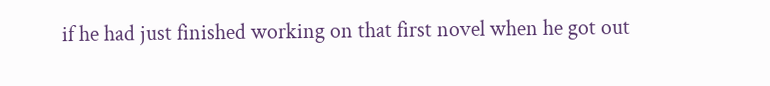if he had just finished working on that first novel when he got out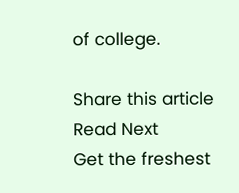of college.

Share this article
Read Next
Get the freshest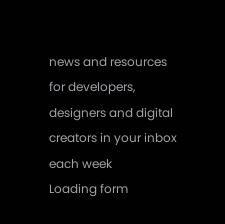news and resources for developers, designers and digital creators in your inbox each week
Loading form